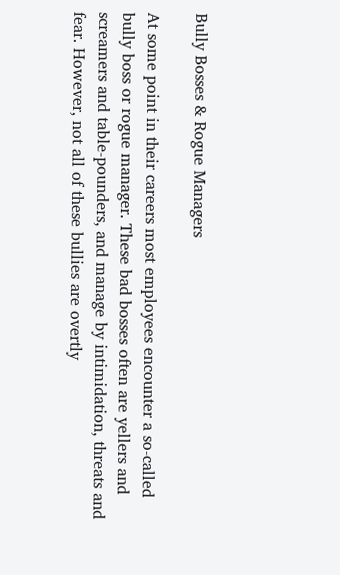Bully Bosses & Rogue Managers

At some point in their careers most employees encounter a so-called bully boss or rogue manager. These bad bosses often are yellers and screamers and table-pounders, and manage by intimidation, threats and fear. However, not all of these bullies are overtly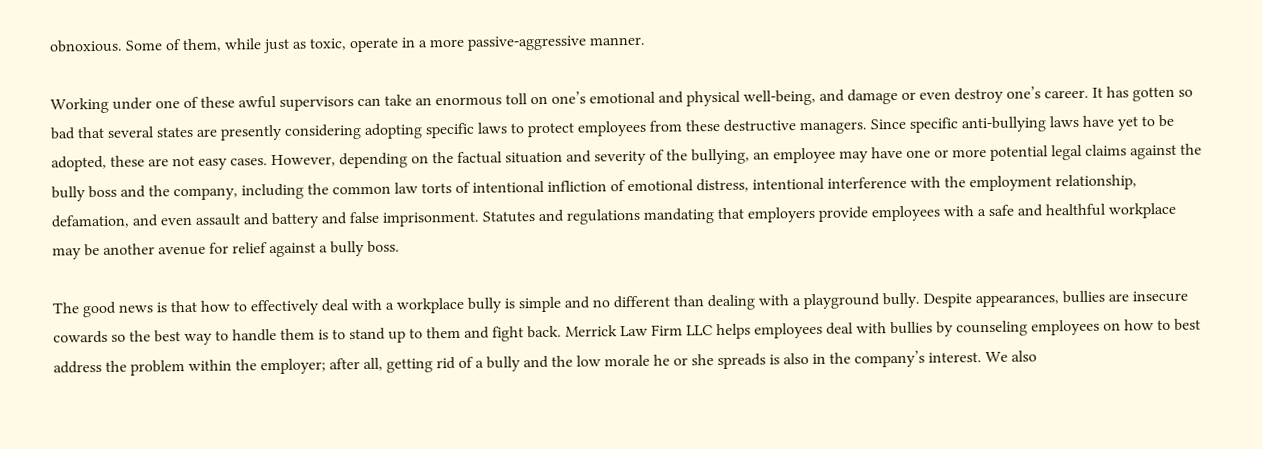obnoxious. Some of them, while just as toxic, operate in a more passive-aggressive manner.

Working under one of these awful supervisors can take an enormous toll on one’s emotional and physical well-being, and damage or even destroy one’s career. It has gotten so bad that several states are presently considering adopting specific laws to protect employees from these destructive managers. Since specific anti-bullying laws have yet to be adopted, these are not easy cases. However, depending on the factual situation and severity of the bullying, an employee may have one or more potential legal claims against the bully boss and the company, including the common law torts of intentional infliction of emotional distress, intentional interference with the employment relationship, defamation, and even assault and battery and false imprisonment. Statutes and regulations mandating that employers provide employees with a safe and healthful workplace may be another avenue for relief against a bully boss.

The good news is that how to effectively deal with a workplace bully is simple and no different than dealing with a playground bully. Despite appearances, bullies are insecure cowards so the best way to handle them is to stand up to them and fight back. Merrick Law Firm LLC helps employees deal with bullies by counseling employees on how to best address the problem within the employer; after all, getting rid of a bully and the low morale he or she spreads is also in the company’s interest. We also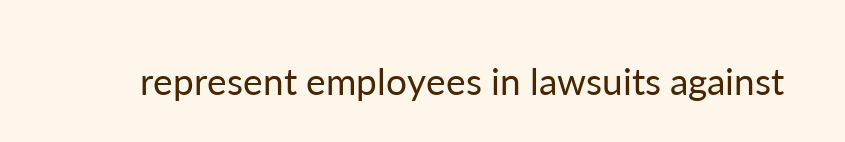represent employees in lawsuits against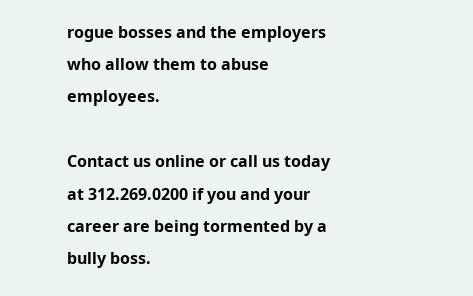rogue bosses and the employers who allow them to abuse employees.

Contact us online or call us today at 312.269.0200 if you and your career are being tormented by a bully boss.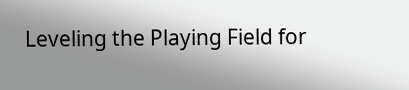Leveling the Playing Field for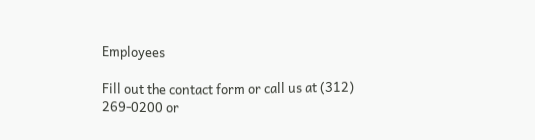Employees

Fill out the contact form or call us at (312) 269-0200 or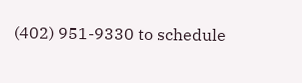(402) 951-9330 to schedule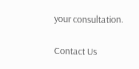your consultation.

Contact Us